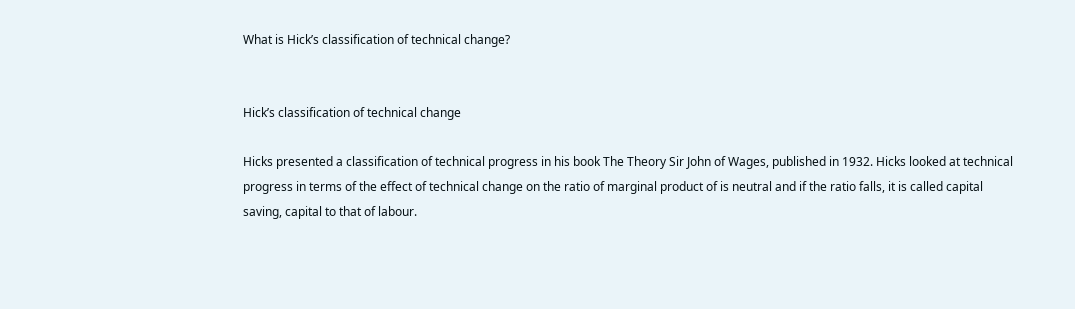What is Hick’s classification of technical change?


Hick’s classification of technical change

Hicks presented a classification of technical progress in his book The Theory Sir John of Wages, published in 1932. Hicks looked at technical progress in terms of the effect of technical change on the ratio of marginal product of is neutral and if the ratio falls, it is called capital saving, capital to that of labour.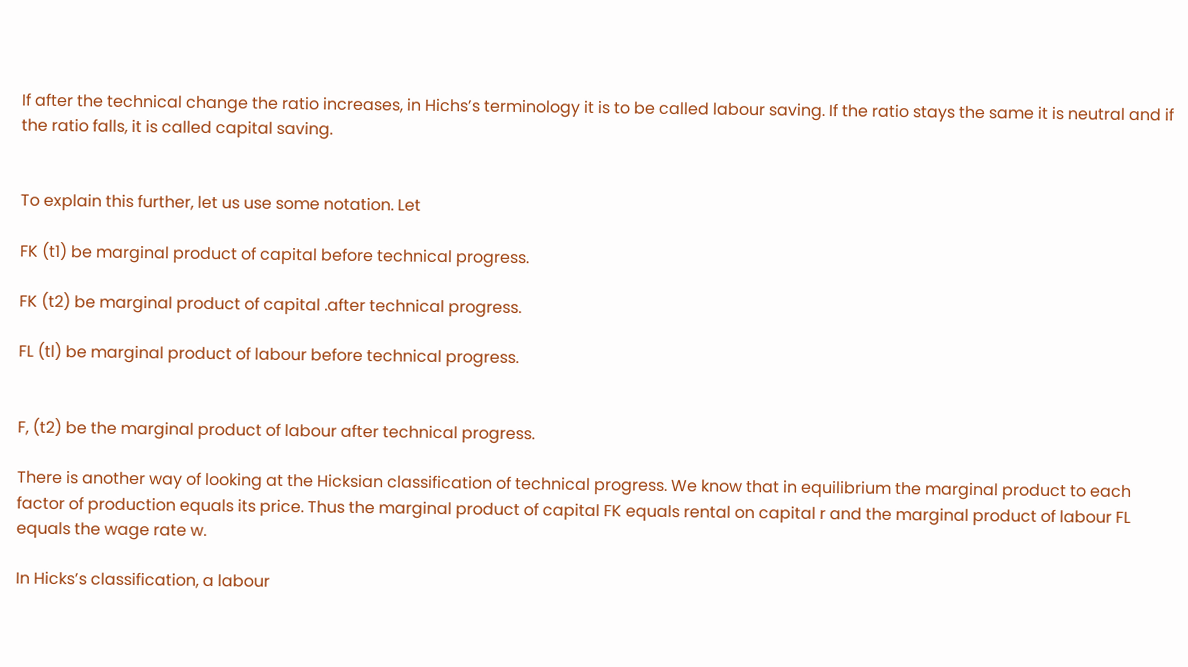If after the technical change the ratio increases, in Hichs’s terminology it is to be called labour saving. If the ratio stays the same it is neutral and if the ratio falls, it is called capital saving.


To explain this further, let us use some notation. Let

FK (t1) be marginal product of capital before technical progress.

FK (t2) be marginal product of capital .after technical progress.

FL (tl) be marginal product of labour before technical progress.


F, (t2) be the marginal product of labour after technical progress.

There is another way of looking at the Hicksian classification of technical progress. We know that in equilibrium the marginal product to each factor of production equals its price. Thus the marginal product of capital FK equals rental on capital r and the marginal product of labour FL equals the wage rate w.

In Hicks’s classification, a labour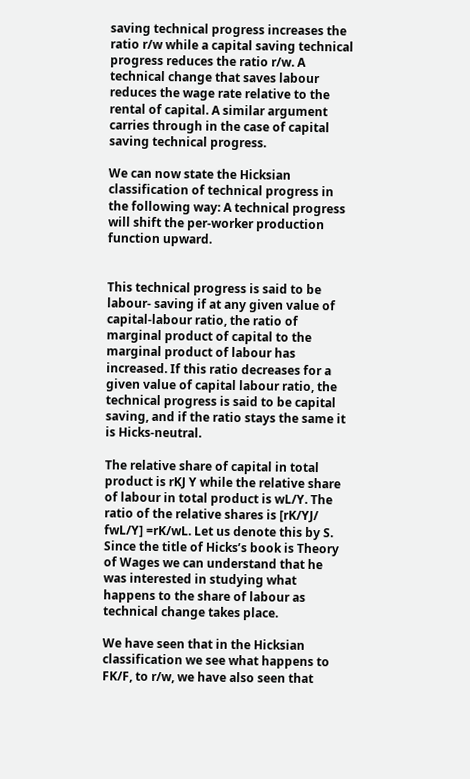saving technical progress increases the ratio r/w while a capital saving technical progress reduces the ratio r/w. A technical change that saves labour reduces the wage rate relative to the rental of capital. A similar argument carries through in the case of capital saving technical progress.

We can now state the Hicksian classification of technical progress in the following way: A technical progress will shift the per-worker production function upward.


This technical progress is said to be labour- saving if at any given value of capital-labour ratio, the ratio of marginal product of capital to the marginal product of labour has increased. If this ratio decreases for a given value of capital labour ratio, the technical progress is said to be capital saving, and if the ratio stays the same it is Hicks-neutral.

The relative share of capital in total product is rKJ Y while the relative share of labour in total product is wL/Y. The ratio of the relative shares is [rK/YJ/ fwL/Y] =rK/wL. Let us denote this by S. Since the title of Hicks’s book is Theory of Wages we can understand that he was interested in studying what happens to the share of labour as technical change takes place.

We have seen that in the Hicksian classification we see what happens to FK/F, to r/w, we have also seen that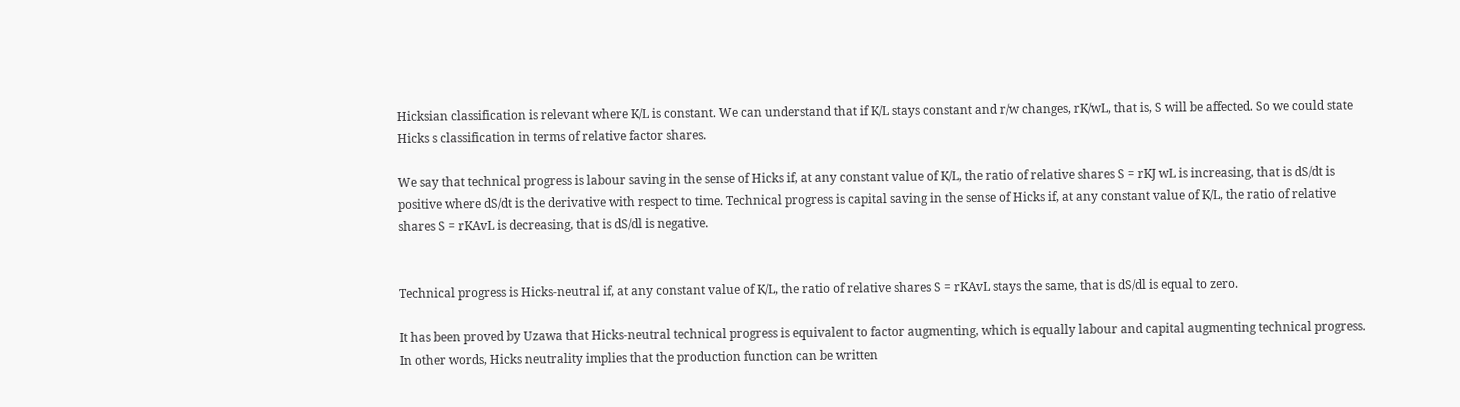Hicksian classification is relevant where K/L is constant. We can understand that if K/L stays constant and r/w changes, rK/wL, that is, S will be affected. So we could state Hicks s classification in terms of relative factor shares.

We say that technical progress is labour saving in the sense of Hicks if, at any constant value of K/L, the ratio of relative shares S = rKJ wL is increasing, that is dS/dt is positive where dS/dt is the derivative with respect to time. Technical progress is capital saving in the sense of Hicks if, at any constant value of K/L, the ratio of relative shares S = rKAvL is decreasing, that is dS/dl is negative.


Technical progress is Hicks-neutral if, at any constant value of K/L, the ratio of relative shares S = rKAvL stays the same, that is dS/dl is equal to zero.

It has been proved by Uzawa that Hicks-neutral technical progress is equivalent to factor augmenting, which is equally labour and capital augmenting technical progress. In other words, Hicks neutrality implies that the production function can be written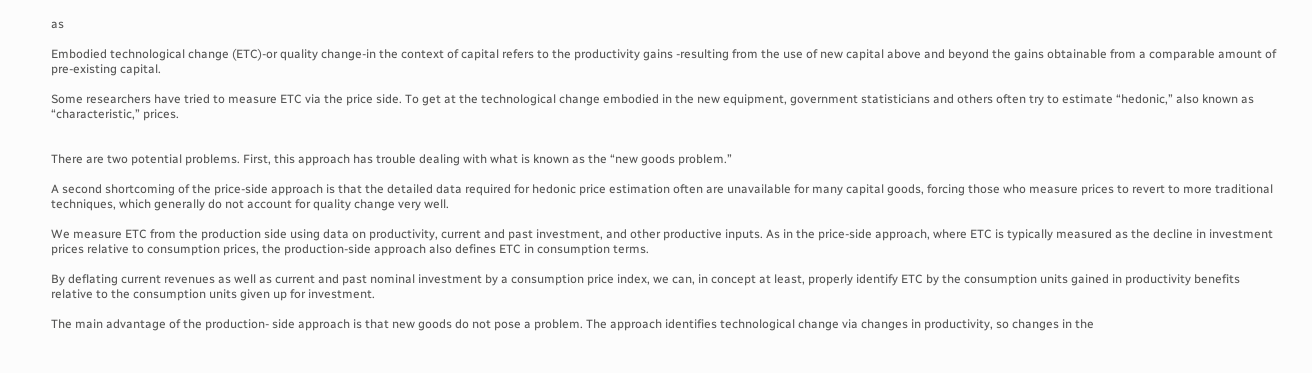as

Embodied technological change (ETC)-or quality change-in the context of capital refers to the productivity gains -resulting from the use of new capital above and beyond the gains obtainable from a comparable amount of pre-existing capital.

Some researchers have tried to measure ETC via the price side. To get at the technological change embodied in the new equipment, government statisticians and others often try to estimate “hedonic,” also known as “characteristic,” prices.


There are two potential problems. First, this approach has trouble dealing with what is known as the “new goods problem.”

A second shortcoming of the price-side approach is that the detailed data required for hedonic price estimation often are unavailable for many capital goods, forcing those who measure prices to revert to more traditional techniques, which generally do not account for quality change very well.

We measure ETC from the production side using data on productivity, current and past investment, and other productive inputs. As in the price-side approach, where ETC is typically measured as the decline in investment prices relative to consumption prices, the production-side approach also defines ETC in consumption terms.

By deflating current revenues as well as current and past nominal investment by a consumption price index, we can, in concept at least, properly identify ETC by the consumption units gained in productivity benefits relative to the consumption units given up for investment.

The main advantage of the production- side approach is that new goods do not pose a problem. The approach identifies technological change via changes in productivity, so changes in the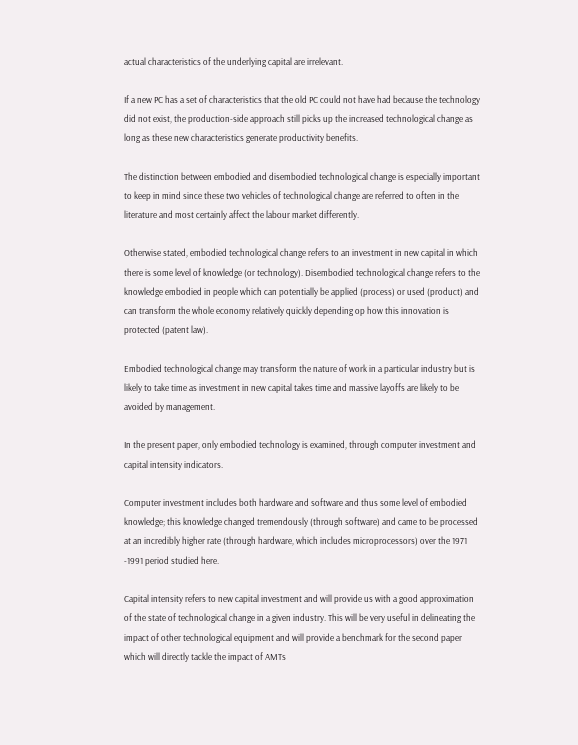actual characteristics of the underlying capital are irrelevant.

If a new PC has a set of characteristics that the old PC could not have had because the technology did not exist, the production-side approach still picks up the increased technological change as long as these new characteristics generate productivity benefits.

The distinction between embodied and disembodied technological change is especially important to keep in mind since these two vehicles of technological change are referred to often in the literature and most certainly affect the labour market differently.

Otherwise stated, embodied technological change refers to an investment in new capital in which there is some level of knowledge (or technology). Disembodied technological change refers to the knowledge embodied in people which can potentially be applied (process) or used (product) and can transform the whole economy relatively quickly depending op how this innovation is protected (patent law).

Embodied technological change may transform the nature of work in a particular industry but is likely to take time as investment in new capital takes time and massive layoffs are likely to be avoided by management.

In the present paper, only embodied technology is examined, through computer investment and capital intensity indicators.

Computer investment includes both hardware and software and thus some level of embodied knowledge; this knowledge changed tremendously (through software) and came to be processed at an incredibly higher rate (through hardware, which includes microprocessors) over the 1971 -1991 period studied here.

Capital intensity refers to new capital investment and will provide us with a good approximation of the state of technological change in a given industry. This will be very useful in delineating the impact of other technological equipment and will provide a benchmark for the second paper which will directly tackle the impact of AMTs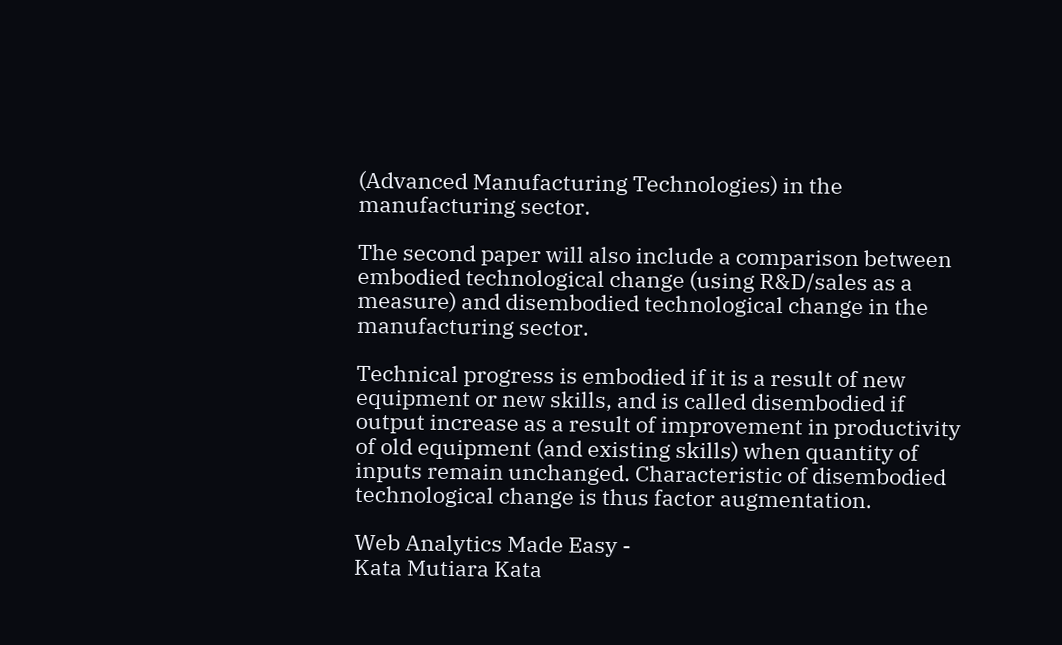(Advanced Manufacturing Technologies) in the manufacturing sector.

The second paper will also include a comparison between embodied technological change (using R&D/sales as a measure) and disembodied technological change in the manufacturing sector.

Technical progress is embodied if it is a result of new equipment or new skills, and is called disembodied if output increase as a result of improvement in productivity of old equipment (and existing skills) when quantity of inputs remain unchanged. Characteristic of disembodied technological change is thus factor augmentation.

Web Analytics Made Easy -
Kata Mutiara Kata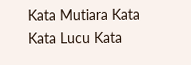Kata Mutiara Kata Kata Lucu Kata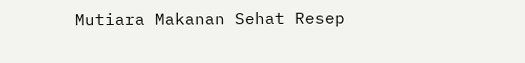Mutiara Makanan Sehat Resep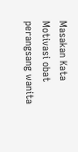Masakan Kata Motivasi obat perangsang wanita